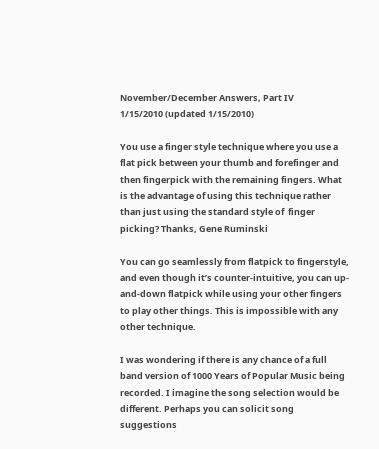November/December Answers, Part IV
1/15/2010 (updated 1/15/2010)

You use a finger style technique where you use a flat pick between your thumb and forefinger and then fingerpick with the remaining fingers. What is the advantage of using this technique rather than just using the standard style of  finger picking? Thanks, Gene Ruminski

You can go seamlessly from flatpick to fingerstyle, and even though it’s counter-intuitive, you can up-and-down flatpick while using your other fingers to play other things. This is impossible with any other technique.

I was wondering if there is any chance of a full band version of 1000 Years of Popular Music being recorded. I imagine the song selection would be different. Perhaps you can solicit song suggestions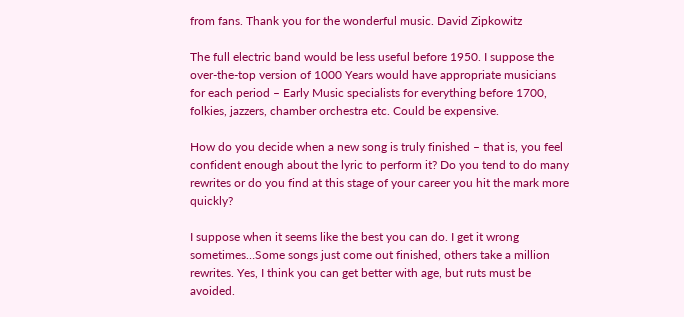from fans. Thank you for the wonderful music. David Zipkowitz

The full electric band would be less useful before 1950. I suppose the over-the-top version of 1000 Years would have appropriate musicians for each period – Early Music specialists for everything before 1700, folkies, jazzers, chamber orchestra etc. Could be expensive.

How do you decide when a new song is truly finished – that is, you feel confident enough about the lyric to perform it? Do you tend to do many rewrites or do you find at this stage of your career you hit the mark more quickly?

I suppose when it seems like the best you can do. I get it wrong sometimes…Some songs just come out finished, others take a million rewrites. Yes, I think you can get better with age, but ruts must be avoided.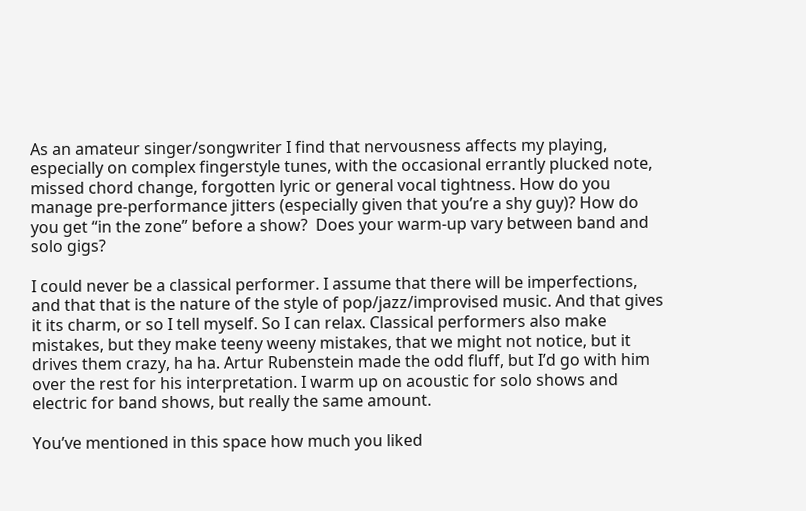As an amateur singer/songwriter I find that nervousness affects my playing, especially on complex fingerstyle tunes, with the occasional errantly plucked note, missed chord change, forgotten lyric or general vocal tightness. How do you manage pre-performance jitters (especially given that you’re a shy guy)? How do you get “in the zone” before a show?  Does your warm-up vary between band and solo gigs?

I could never be a classical performer. I assume that there will be imperfections, and that that is the nature of the style of pop/jazz/improvised music. And that gives it its charm, or so I tell myself. So I can relax. Classical performers also make mistakes, but they make teeny weeny mistakes, that we might not notice, but it drives them crazy, ha ha. Artur Rubenstein made the odd fluff, but I’d go with him over the rest for his interpretation. I warm up on acoustic for solo shows and electric for band shows, but really the same amount.

You’ve mentioned in this space how much you liked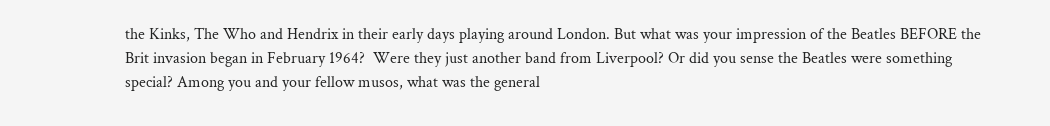the Kinks, The Who and Hendrix in their early days playing around London. But what was your impression of the Beatles BEFORE the Brit invasion began in February 1964?  Were they just another band from Liverpool? Or did you sense the Beatles were something special? Among you and your fellow musos, what was the general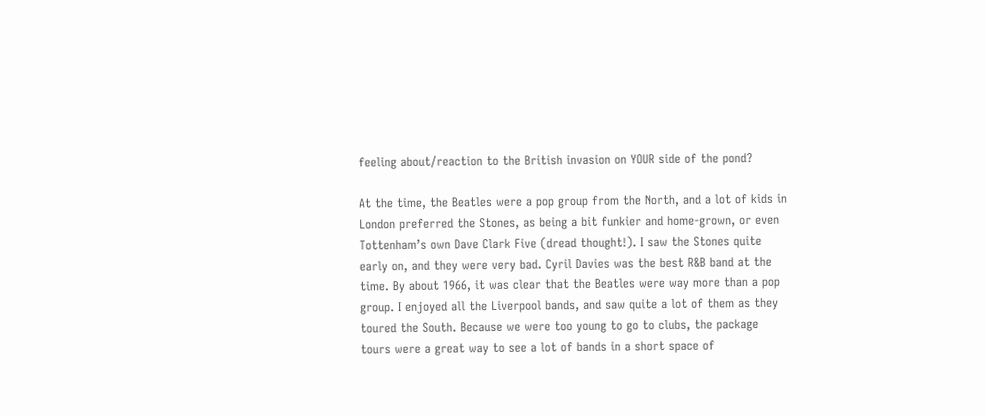feeling about/reaction to the British invasion on YOUR side of the pond?

At the time, the Beatles were a pop group from the North, and a lot of kids in London preferred the Stones, as being a bit funkier and home-grown, or even Tottenham’s own Dave Clark Five (dread thought!). I saw the Stones quite early on, and they were very bad. Cyril Davies was the best R&B band at the time. By about 1966, it was clear that the Beatles were way more than a pop group. I enjoyed all the Liverpool bands, and saw quite a lot of them as they toured the South. Because we were too young to go to clubs, the package tours were a great way to see a lot of bands in a short space of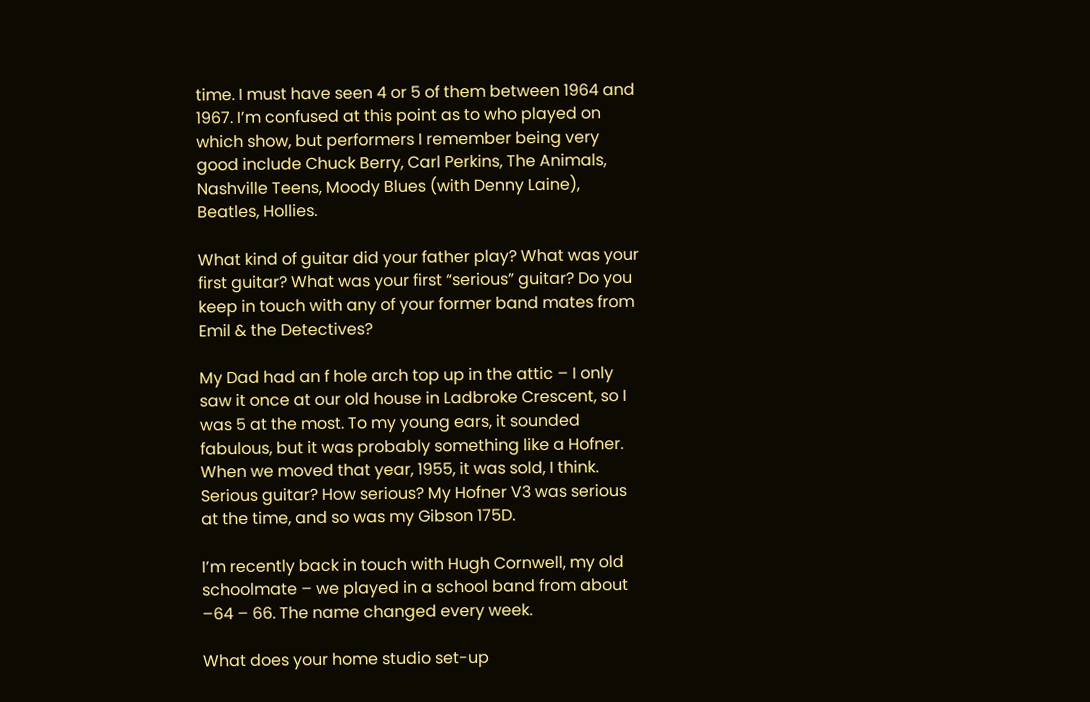time. I must have seen 4 or 5 of them between 1964 and 1967. I’m confused at this point as to who played on which show, but performers I remember being very good include Chuck Berry, Carl Perkins, The Animals, Nashville Teens, Moody Blues (with Denny Laine), Beatles, Hollies.

What kind of guitar did your father play? What was your first guitar? What was your first “serious” guitar? Do you keep in touch with any of your former band mates from Emil & the Detectives?

My Dad had an f hole arch top up in the attic – I only saw it once at our old house in Ladbroke Crescent, so I was 5 at the most. To my young ears, it sounded fabulous, but it was probably something like a Hofner. When we moved that year, 1955, it was sold, I think. Serious guitar? How serious? My Hofner V3 was serious at the time, and so was my Gibson 175D.

I’m recently back in touch with Hugh Cornwell, my old schoolmate – we played in a school band from about –64 – 66. The name changed every week.

What does your home studio set-up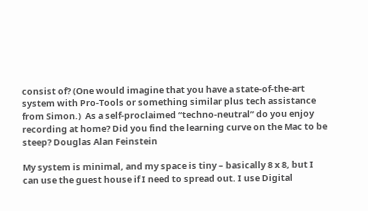consist of? (One would imagine that you have a state-of-the-art system with Pro-Tools or something similar plus tech assistance from Simon.)  As a self-proclaimed “techno-neutral” do you enjoy recording at home? Did you find the learning curve on the Mac to be steep? Douglas Alan Feinstein

My system is minimal, and my space is tiny – basically 8 x 8, but I can use the guest house if I need to spread out. I use Digital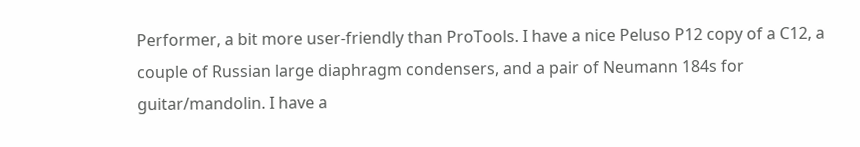Performer, a bit more user-friendly than ProTools. I have a nice Peluso P12 copy of a C12, a couple of Russian large diaphragm condensers, and a pair of Neumann 184s for guitar/mandolin. I have a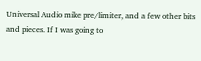Universal Audio mike pre/limiter, and a few other bits and pieces. If I was going to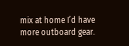mix at home I’d have more outboard gear.